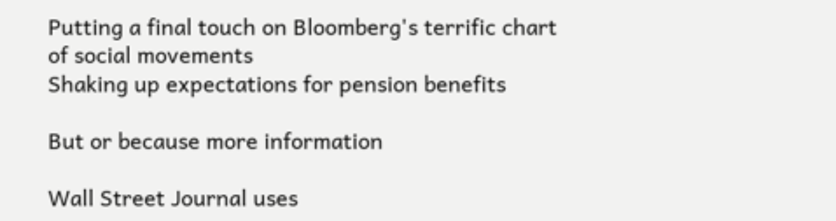Putting a final touch on Bloomberg's terrific chart of social movements
Shaking up expectations for pension benefits

But or because more information

Wall Street Journal uses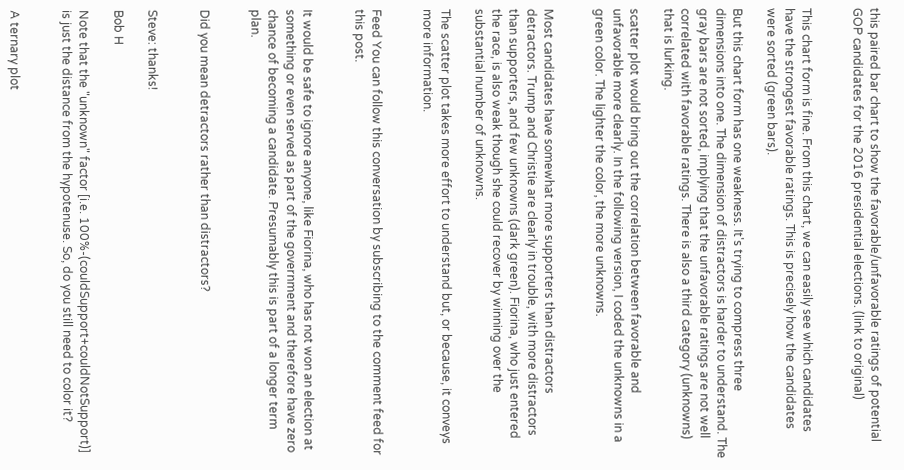this paired bar chart to show the favorable/unfavorable ratings of potential GOP candidates for the 2016 presidential elections. (link to original)


This chart form is fine. From this chart, we can easily see which candidates have the strongest favorable ratings. This is precisely how the candidates were sorted (green bars).

But this chart form has one weakness. It's trying to compress three dimensions into one. The dimension of distractors is harder to understand. The gray bars are not sorted, implying that the unfavorable ratings are not well correlated with favorable ratings. There is also a third category (unknowns) that is lurking.

scatter plot would bring out the correlation between favorable and unfavorable more clearly. In the following version, I coded the unknowns in a green color. The lighter the color, the more unknowns.


Most candidates have somewhat more supporters than distractors detractors. Trump and Christie are clearly in trouble, with more distractors than supporters, and few unknowns (dark green). Fiorina, who just entered the race, is also weak though she could recover by winning over the substantial number of unknowns.

The scatter plot takes more effort to understand but, or because, it conveys more information.


Feed You can follow this conversation by subscribing to the comment feed for this post.


It would be safe to ignore anyone, like Fiorina, who has not won an election at something or even served as part of the government and therefore have zero chance of becoming a candidate. Presumably this is part of a longer term plan.


Did you mean detractors rather than distractors?


Steve: thanks!

Bob H

Note that the "unknown" factor [i.e. 100%-(couldSupport+couldNotSupport)] is just the distance from the hypotenuse. So, do you still need to color it?


A ternary plot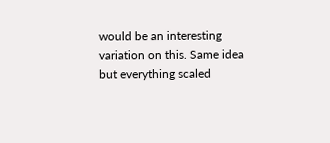would be an interesting variation on this. Same idea but everything scaled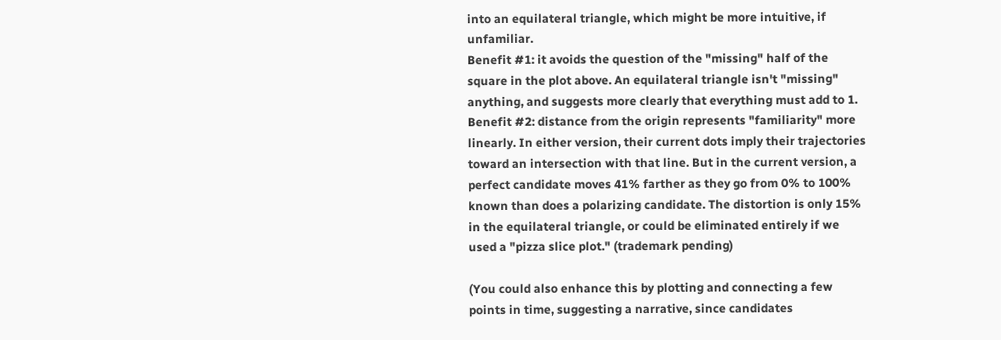into an equilateral triangle, which might be more intuitive, if unfamiliar.
Benefit #1: it avoids the question of the "missing" half of the square in the plot above. An equilateral triangle isn't "missing" anything, and suggests more clearly that everything must add to 1.
Benefit #2: distance from the origin represents "familiarity" more linearly. In either version, their current dots imply their trajectories toward an intersection with that line. But in the current version, a perfect candidate moves 41% farther as they go from 0% to 100% known than does a polarizing candidate. The distortion is only 15% in the equilateral triangle, or could be eliminated entirely if we used a "pizza slice plot." (trademark pending)

(You could also enhance this by plotting and connecting a few points in time, suggesting a narrative, since candidates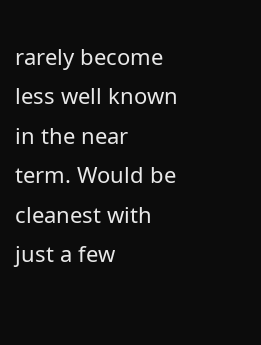rarely become less well known in the near term. Would be cleanest with just a few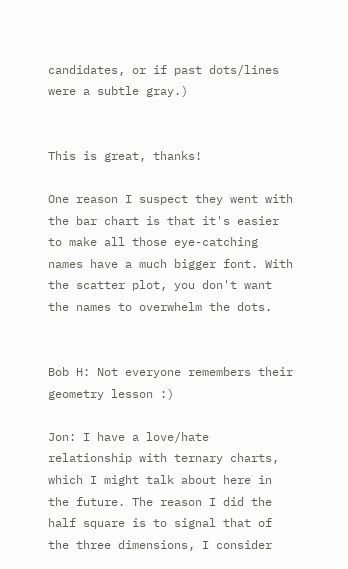candidates, or if past dots/lines were a subtle gray.)


This is great, thanks!

One reason I suspect they went with the bar chart is that it's easier to make all those eye-catching names have a much bigger font. With the scatter plot, you don't want the names to overwhelm the dots.


Bob H: Not everyone remembers their geometry lesson :)

Jon: I have a love/hate relationship with ternary charts, which I might talk about here in the future. The reason I did the half square is to signal that of the three dimensions, I consider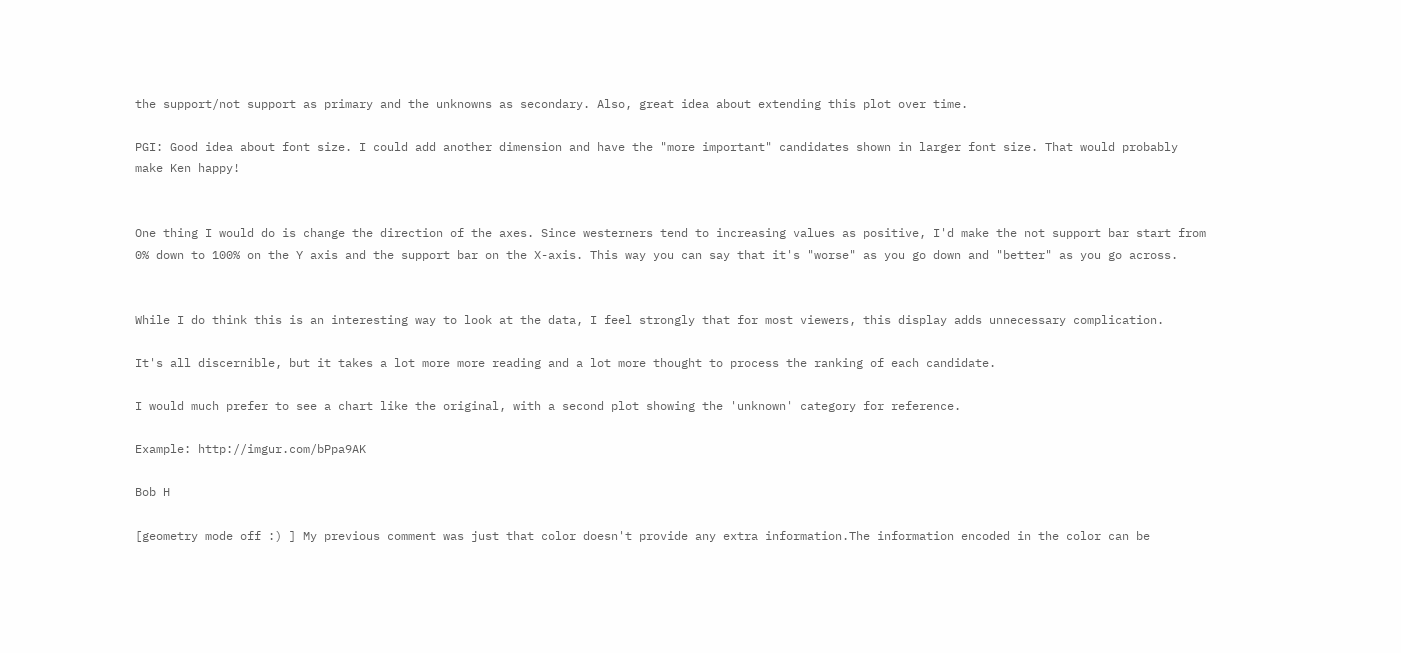the support/not support as primary and the unknowns as secondary. Also, great idea about extending this plot over time.

PGI: Good idea about font size. I could add another dimension and have the "more important" candidates shown in larger font size. That would probably make Ken happy!


One thing I would do is change the direction of the axes. Since westerners tend to increasing values as positive, I'd make the not support bar start from 0% down to 100% on the Y axis and the support bar on the X-axis. This way you can say that it's "worse" as you go down and "better" as you go across.


While I do think this is an interesting way to look at the data, I feel strongly that for most viewers, this display adds unnecessary complication.

It's all discernible, but it takes a lot more more reading and a lot more thought to process the ranking of each candidate.

I would much prefer to see a chart like the original, with a second plot showing the 'unknown' category for reference.

Example: http://imgur.com/bPpa9AK

Bob H

[geometry mode off :) ] My previous comment was just that color doesn't provide any extra information.The information encoded in the color can be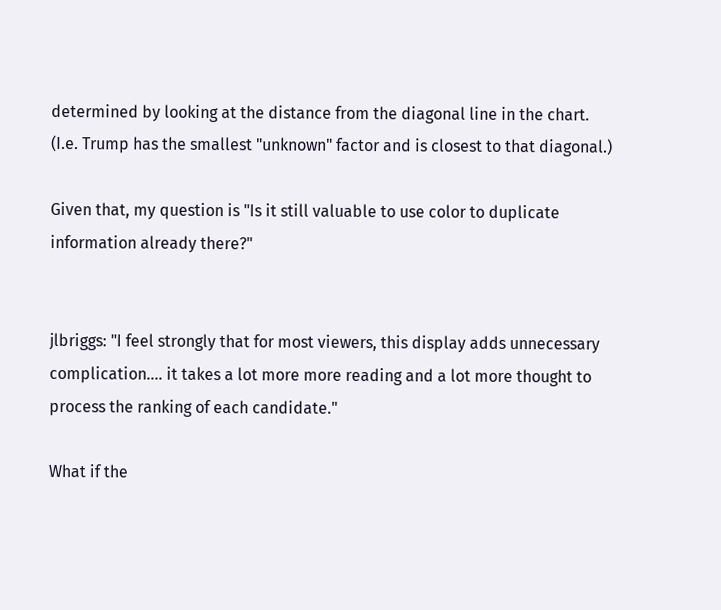determined by looking at the distance from the diagonal line in the chart. (I.e. Trump has the smallest "unknown" factor and is closest to that diagonal.)

Given that, my question is "Is it still valuable to use color to duplicate information already there?"


jlbriggs: "I feel strongly that for most viewers, this display adds unnecessary complication.... it takes a lot more more reading and a lot more thought to process the ranking of each candidate."

What if the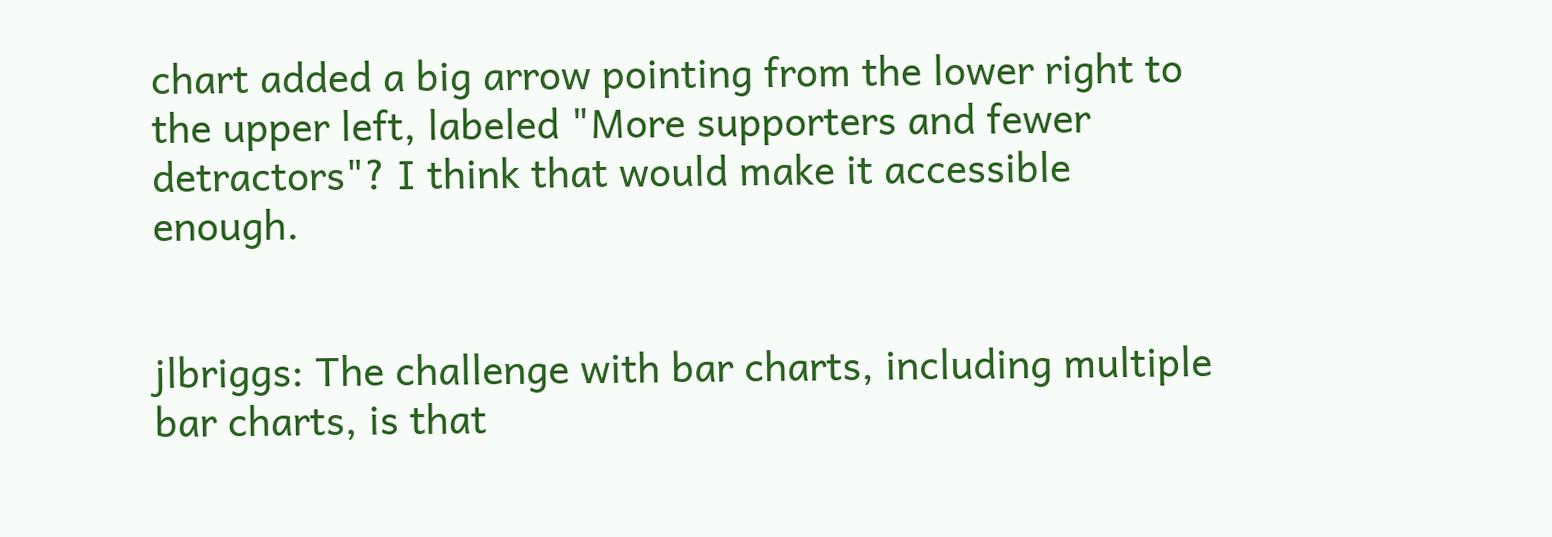chart added a big arrow pointing from the lower right to the upper left, labeled "More supporters and fewer detractors"? I think that would make it accessible enough.


jlbriggs: The challenge with bar charts, including multiple bar charts, is that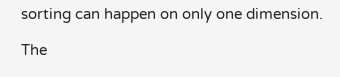sorting can happen on only one dimension.

The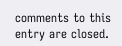comments to this entry are closed.